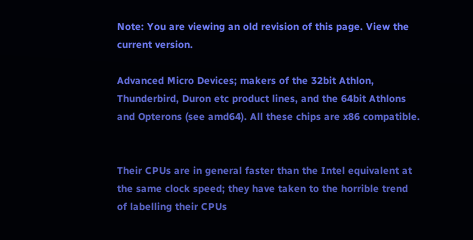Note: You are viewing an old revision of this page. View the current version.

Advanced Micro Devices; makers of the 32bit Athlon, Thunderbird, Duron etc product lines, and the 64bit Athlons and Opterons (see amd64). All these chips are x86 compatible.


Their CPUs are in general faster than the Intel equivalent at the same clock speed; they have taken to the horrible trend of labelling their CPUs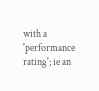with a 'performance rating'; ie an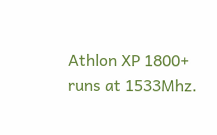Athlon XP 1800+ runs at 1533Mhz.